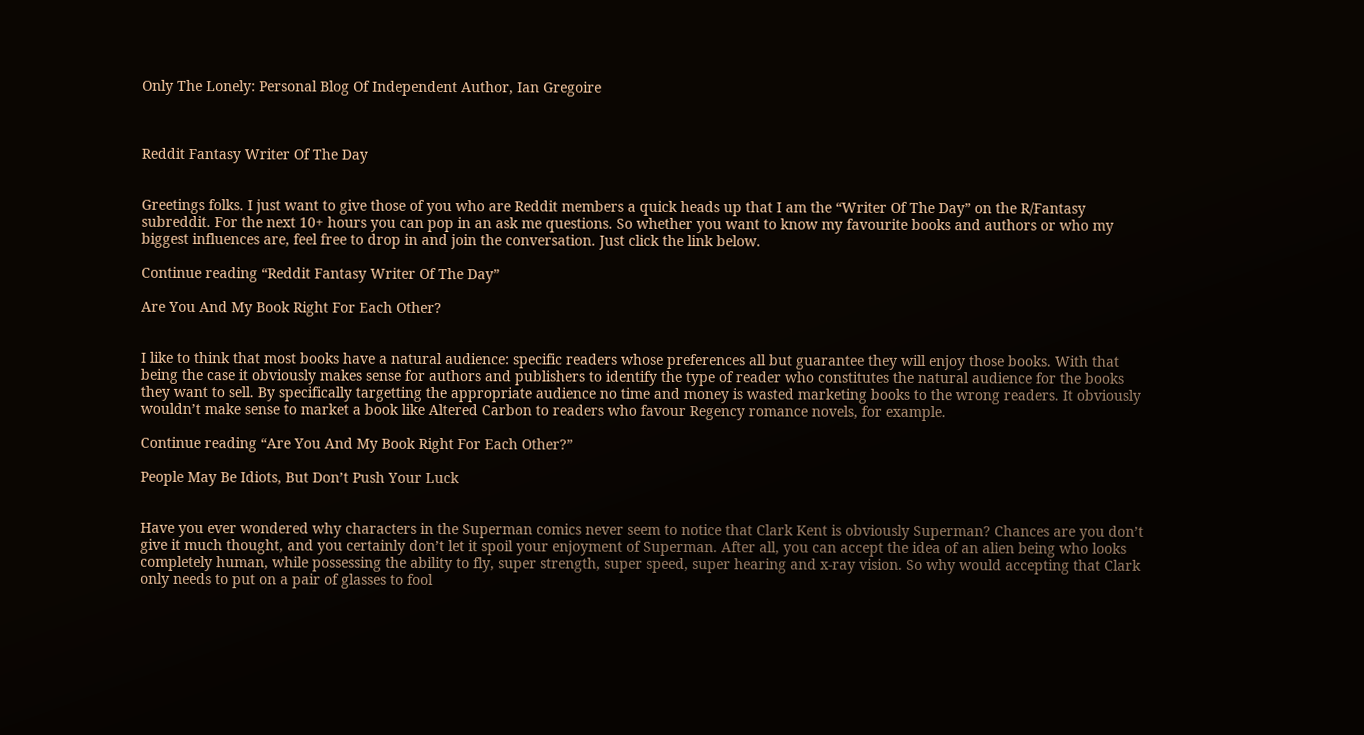Only The Lonely: Personal Blog Of Independent Author, Ian Gregoire



Reddit Fantasy Writer Of The Day


Greetings folks. I just want to give those of you who are Reddit members a quick heads up that I am the “Writer Of The Day” on the R/Fantasy subreddit. For the next 10+ hours you can pop in an ask me questions. So whether you want to know my favourite books and authors or who my biggest influences are, feel free to drop in and join the conversation. Just click the link below.

Continue reading “Reddit Fantasy Writer Of The Day”

Are You And My Book Right For Each Other?


I like to think that most books have a natural audience: specific readers whose preferences all but guarantee they will enjoy those books. With that being the case it obviously makes sense for authors and publishers to identify the type of reader who constitutes the natural audience for the books they want to sell. By specifically targetting the appropriate audience no time and money is wasted marketing books to the wrong readers. It obviously wouldn’t make sense to market a book like Altered Carbon to readers who favour Regency romance novels, for example.

Continue reading “Are You And My Book Right For Each Other?”

People May Be Idiots, But Don’t Push Your Luck


Have you ever wondered why characters in the Superman comics never seem to notice that Clark Kent is obviously Superman? Chances are you don’t give it much thought, and you certainly don’t let it spoil your enjoyment of Superman. After all, you can accept the idea of an alien being who looks completely human, while possessing the ability to fly, super strength, super speed, super hearing and x-ray vision. So why would accepting that Clark only needs to put on a pair of glasses to fool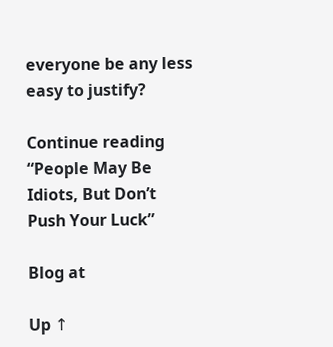everyone be any less easy to justify?

Continue reading “People May Be Idiots, But Don’t Push Your Luck”

Blog at

Up ↑